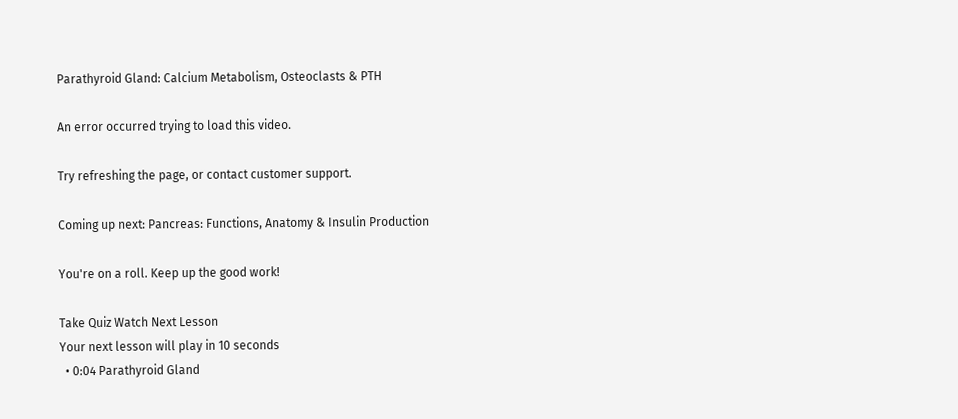Parathyroid Gland: Calcium Metabolism, Osteoclasts & PTH

An error occurred trying to load this video.

Try refreshing the page, or contact customer support.

Coming up next: Pancreas: Functions, Anatomy & Insulin Production

You're on a roll. Keep up the good work!

Take Quiz Watch Next Lesson
Your next lesson will play in 10 seconds
  • 0:04 Parathyroid Gland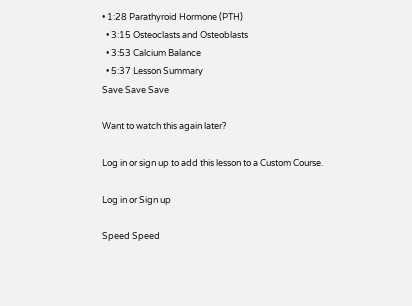• 1:28 Parathyroid Hormone (PTH)
  • 3:15 Osteoclasts and Osteoblasts
  • 3:53 Calcium Balance
  • 5:37 Lesson Summary
Save Save Save

Want to watch this again later?

Log in or sign up to add this lesson to a Custom Course.

Log in or Sign up

Speed Speed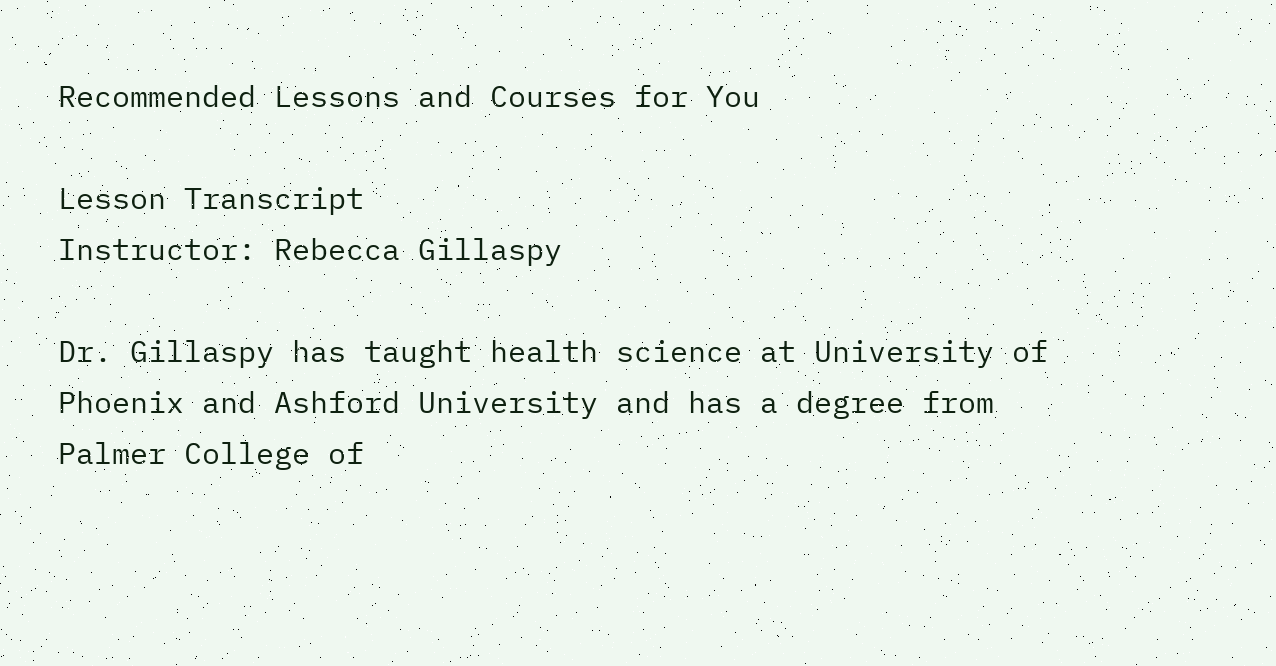Recommended Lessons and Courses for You

Lesson Transcript
Instructor: Rebecca Gillaspy

Dr. Gillaspy has taught health science at University of Phoenix and Ashford University and has a degree from Palmer College of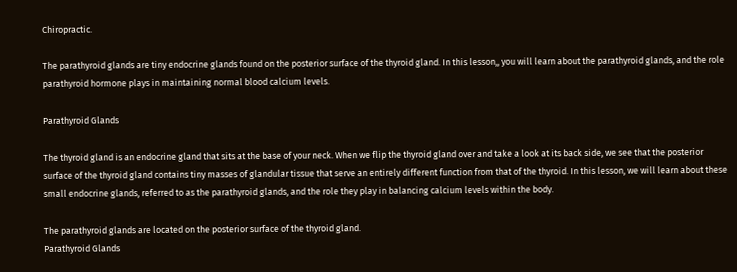Chiropractic.

The parathyroid glands are tiny endocrine glands found on the posterior surface of the thyroid gland. In this lesson,, you will learn about the parathyroid glands, and the role parathyroid hormone plays in maintaining normal blood calcium levels.

Parathyroid Glands

The thyroid gland is an endocrine gland that sits at the base of your neck. When we flip the thyroid gland over and take a look at its back side, we see that the posterior surface of the thyroid gland contains tiny masses of glandular tissue that serve an entirely different function from that of the thyroid. In this lesson, we will learn about these small endocrine glands, referred to as the parathyroid glands, and the role they play in balancing calcium levels within the body.

The parathyroid glands are located on the posterior surface of the thyroid gland.
Parathyroid Glands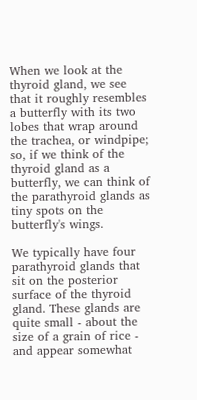When we look at the thyroid gland, we see that it roughly resembles a butterfly with its two lobes that wrap around the trachea, or windpipe; so, if we think of the thyroid gland as a butterfly, we can think of the parathyroid glands as tiny spots on the butterfly's wings.

We typically have four parathyroid glands that sit on the posterior surface of the thyroid gland. These glands are quite small - about the size of a grain of rice - and appear somewhat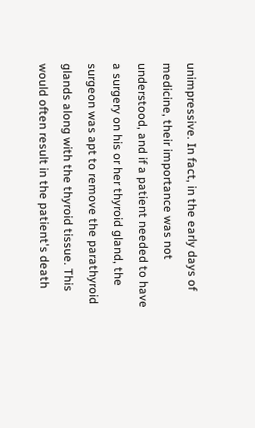unimpressive. In fact, in the early days of medicine, their importance was not understood, and if a patient needed to have a surgery on his or her thyroid gland, the surgeon was apt to remove the parathyroid glands along with the thyroid tissue. This would often result in the patient's death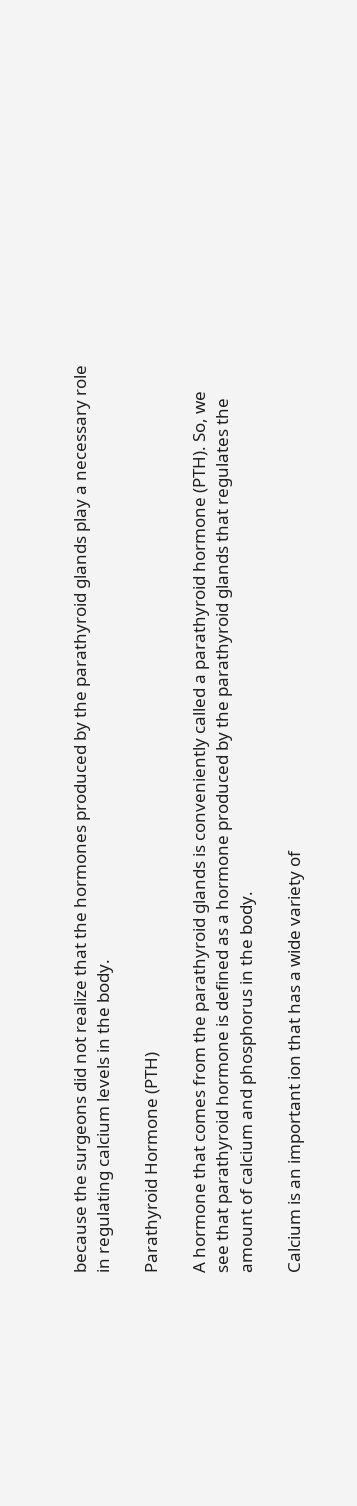because the surgeons did not realize that the hormones produced by the parathyroid glands play a necessary role in regulating calcium levels in the body.

Parathyroid Hormone (PTH)

A hormone that comes from the parathyroid glands is conveniently called a parathyroid hormone (PTH). So, we see that parathyroid hormone is defined as a hormone produced by the parathyroid glands that regulates the amount of calcium and phosphorus in the body.

Calcium is an important ion that has a wide variety of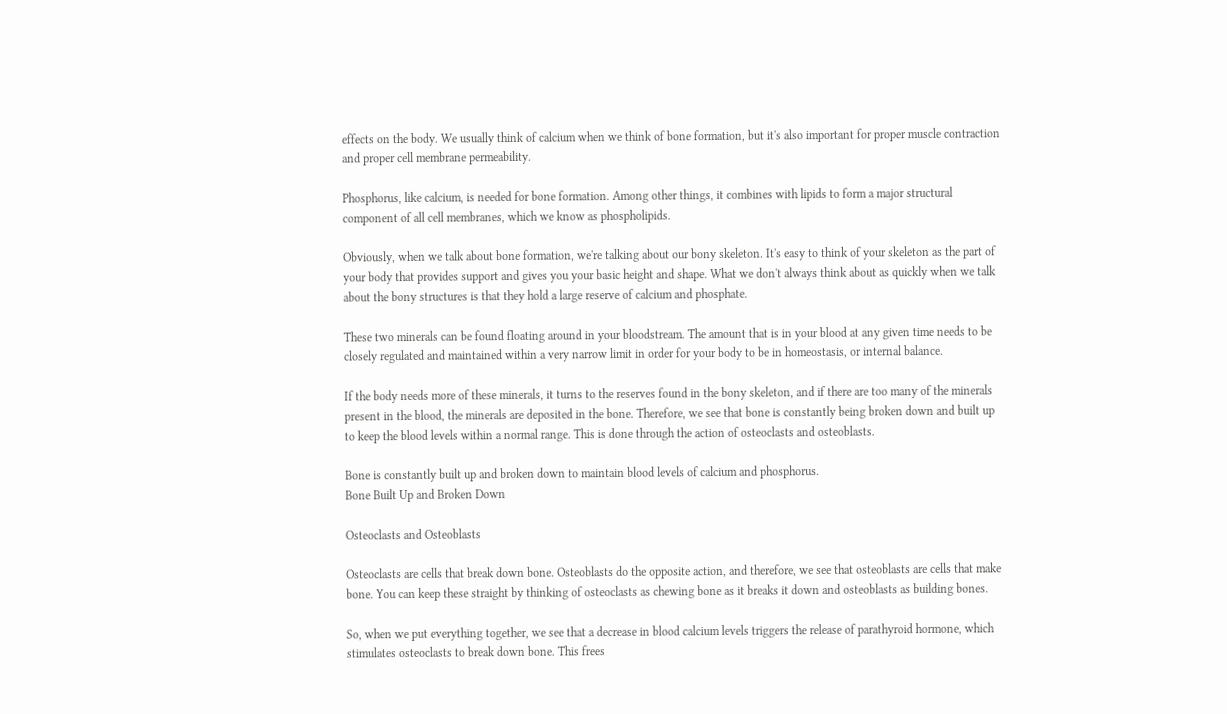effects on the body. We usually think of calcium when we think of bone formation, but it's also important for proper muscle contraction and proper cell membrane permeability.

Phosphorus, like calcium, is needed for bone formation. Among other things, it combines with lipids to form a major structural component of all cell membranes, which we know as phospholipids.

Obviously, when we talk about bone formation, we're talking about our bony skeleton. It's easy to think of your skeleton as the part of your body that provides support and gives you your basic height and shape. What we don't always think about as quickly when we talk about the bony structures is that they hold a large reserve of calcium and phosphate.

These two minerals can be found floating around in your bloodstream. The amount that is in your blood at any given time needs to be closely regulated and maintained within a very narrow limit in order for your body to be in homeostasis, or internal balance.

If the body needs more of these minerals, it turns to the reserves found in the bony skeleton, and if there are too many of the minerals present in the blood, the minerals are deposited in the bone. Therefore, we see that bone is constantly being broken down and built up to keep the blood levels within a normal range. This is done through the action of osteoclasts and osteoblasts.

Bone is constantly built up and broken down to maintain blood levels of calcium and phosphorus.
Bone Built Up and Broken Down

Osteoclasts and Osteoblasts

Osteoclasts are cells that break down bone. Osteoblasts do the opposite action, and therefore, we see that osteoblasts are cells that make bone. You can keep these straight by thinking of osteoclasts as chewing bone as it breaks it down and osteoblasts as building bones.

So, when we put everything together, we see that a decrease in blood calcium levels triggers the release of parathyroid hormone, which stimulates osteoclasts to break down bone. This frees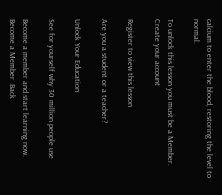calcium to enter the blood, restoring the level to normal.

To unlock this lesson you must be a Member.
Create your account

Register to view this lesson

Are you a student or a teacher?

Unlock Your Education

See for yourself why 30 million people use

Become a member and start learning now.
Become a Member  Back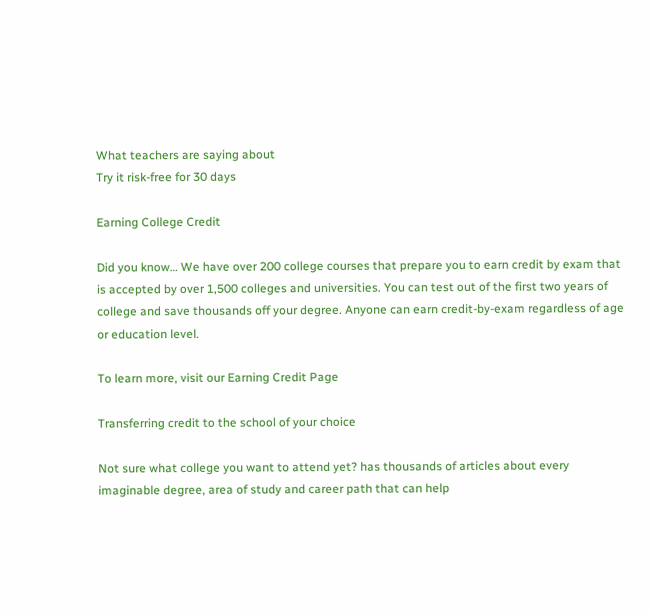What teachers are saying about
Try it risk-free for 30 days

Earning College Credit

Did you know… We have over 200 college courses that prepare you to earn credit by exam that is accepted by over 1,500 colleges and universities. You can test out of the first two years of college and save thousands off your degree. Anyone can earn credit-by-exam regardless of age or education level.

To learn more, visit our Earning Credit Page

Transferring credit to the school of your choice

Not sure what college you want to attend yet? has thousands of articles about every imaginable degree, area of study and career path that can help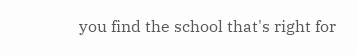you find the school that's right for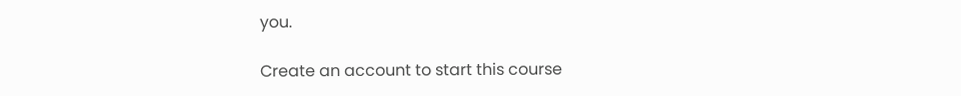you.

Create an account to start this course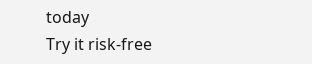today
Try it risk-free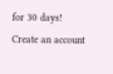for 30 days!
Create an account